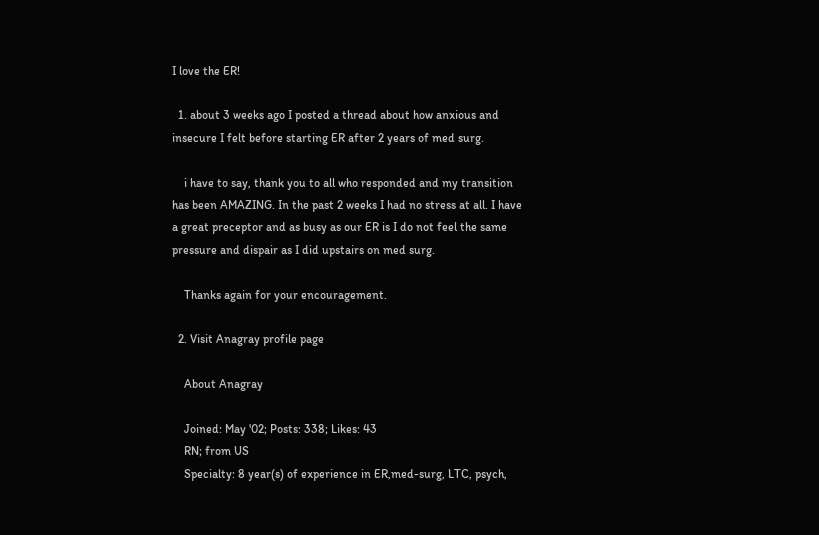I love the ER!

  1. about 3 weeks ago I posted a thread about how anxious and insecure I felt before starting ER after 2 years of med surg.

    i have to say, thank you to all who responded and my transition has been AMAZING. In the past 2 weeks I had no stress at all. I have a great preceptor and as busy as our ER is I do not feel the same pressure and dispair as I did upstairs on med surg.

    Thanks again for your encouragement.

  2. Visit Anagray profile page

    About Anagray

    Joined: May '02; Posts: 338; Likes: 43
    RN; from US
    Specialty: 8 year(s) of experience in ER,med-surg, LTC, psych,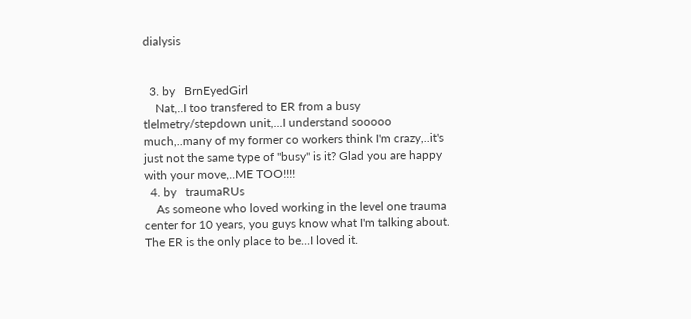dialysis


  3. by   BrnEyedGirl
    Nat,..I too transfered to ER from a busy tlelmetry/stepdown unit,...I understand sooooo much,..many of my former co workers think I'm crazy,..it's just not the same type of "busy" is it? Glad you are happy with your move,..ME TOO!!!!
  4. by   traumaRUs
    As someone who loved working in the level one trauma center for 10 years, you guys know what I'm talking about. The ER is the only place to be...I loved it.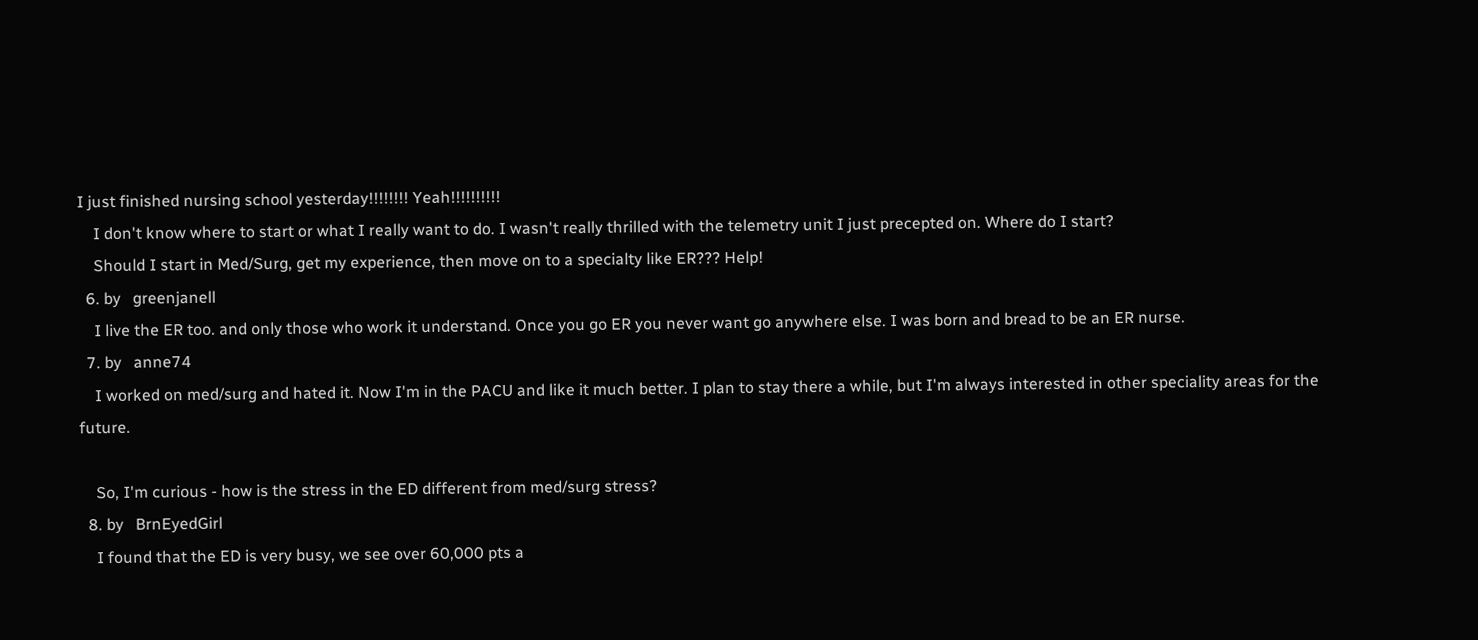I just finished nursing school yesterday!!!!!!!! Yeah!!!!!!!!!!
    I don't know where to start or what I really want to do. I wasn't really thrilled with the telemetry unit I just precepted on. Where do I start?
    Should I start in Med/Surg, get my experience, then move on to a specialty like ER??? Help!
  6. by   greenjanell
    I live the ER too. and only those who work it understand. Once you go ER you never want go anywhere else. I was born and bread to be an ER nurse.
  7. by   anne74
    I worked on med/surg and hated it. Now I'm in the PACU and like it much better. I plan to stay there a while, but I'm always interested in other speciality areas for the future.

    So, I'm curious - how is the stress in the ED different from med/surg stress?
  8. by   BrnEyedGirl
    I found that the ED is very busy, we see over 60,000 pts a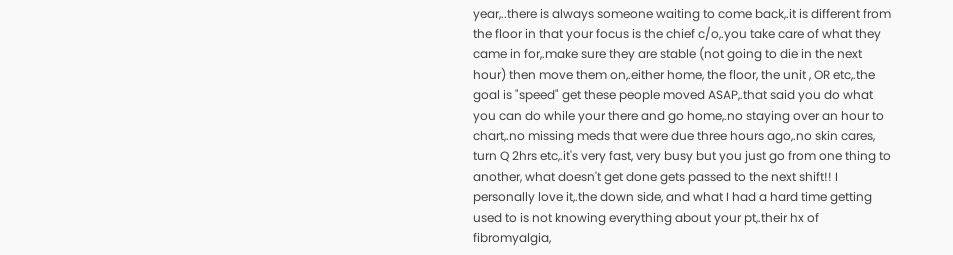year,..there is always someone waiting to come back,.it is different from the floor in that your focus is the chief c/o,.you take care of what they came in for,.make sure they are stable (not going to die in the next hour) then move them on,.either home, the floor, the unit , OR etc,.the goal is "speed" get these people moved ASAP,.that said you do what you can do while your there and go home,.no staying over an hour to chart,.no missing meds that were due three hours ago,.no skin cares, turn Q 2hrs etc,.it's very fast, very busy but you just go from one thing to another, what doesn't get done gets passed to the next shift!! I personally love it,.the down side, and what I had a hard time getting used to is not knowing everything about your pt,.their hx of fibromyalgia,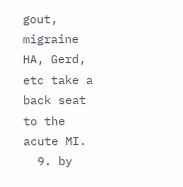gout, migraine HA, Gerd, etc take a back seat to the acute MI.
  9. by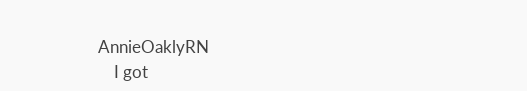AnnieOaklyRN
    I got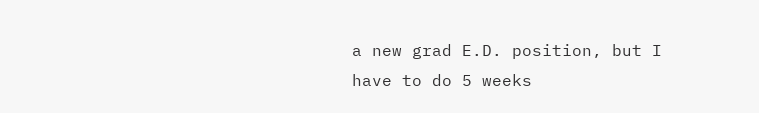a new grad E.D. position, but I have to do 5 weeks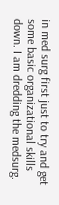in med surg first just to try and get some basic organizational skills down. I am dredding the medsurg.